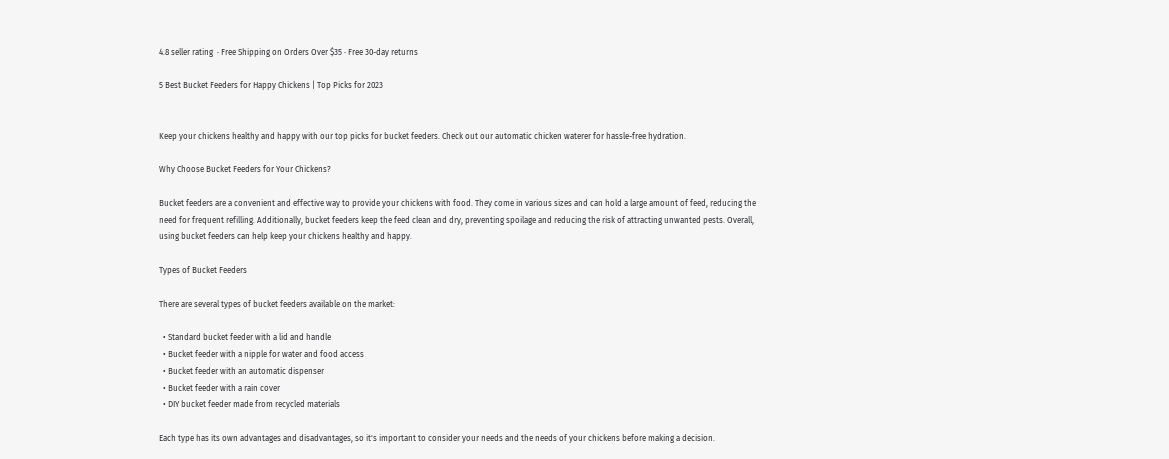4.8 seller rating  · Free Shipping on Orders Over $35 · Free 30-day returns

5 Best Bucket Feeders for Happy Chickens | Top Picks for 2023


Keep your chickens healthy and happy with our top picks for bucket feeders. Check out our automatic chicken waterer for hassle-free hydration.

Why Choose Bucket Feeders for Your Chickens?

Bucket feeders are a convenient and effective way to provide your chickens with food. They come in various sizes and can hold a large amount of feed, reducing the need for frequent refilling. Additionally, bucket feeders keep the feed clean and dry, preventing spoilage and reducing the risk of attracting unwanted pests. Overall, using bucket feeders can help keep your chickens healthy and happy.

Types of Bucket Feeders

There are several types of bucket feeders available on the market:

  • Standard bucket feeder with a lid and handle
  • Bucket feeder with a nipple for water and food access
  • Bucket feeder with an automatic dispenser
  • Bucket feeder with a rain cover
  • DIY bucket feeder made from recycled materials

Each type has its own advantages and disadvantages, so it's important to consider your needs and the needs of your chickens before making a decision.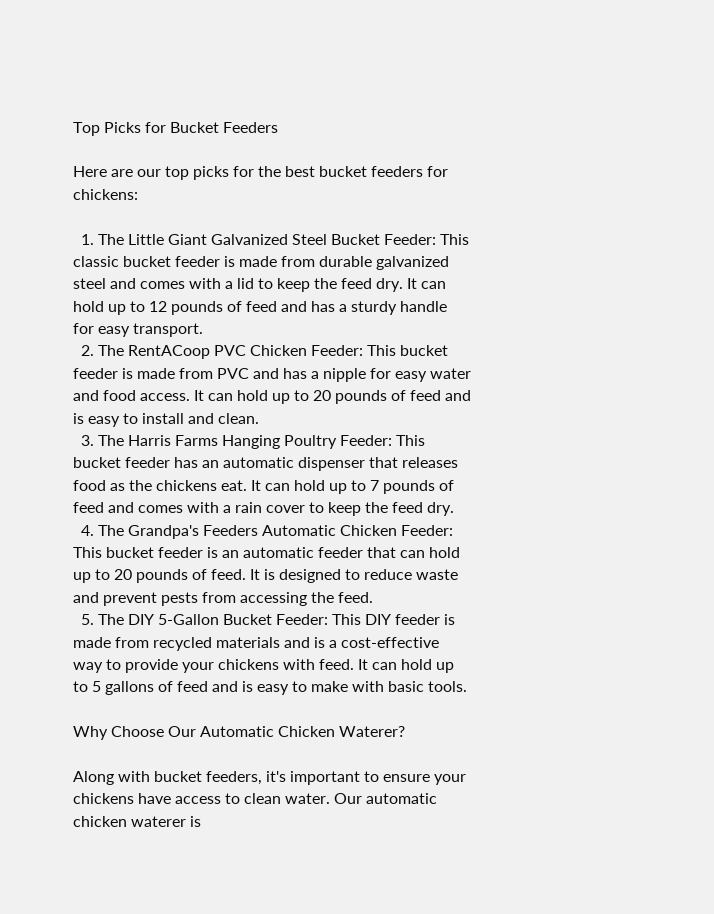Top Picks for Bucket Feeders

Here are our top picks for the best bucket feeders for chickens:

  1. The Little Giant Galvanized Steel Bucket Feeder: This classic bucket feeder is made from durable galvanized steel and comes with a lid to keep the feed dry. It can hold up to 12 pounds of feed and has a sturdy handle for easy transport.
  2. The RentACoop PVC Chicken Feeder: This bucket feeder is made from PVC and has a nipple for easy water and food access. It can hold up to 20 pounds of feed and is easy to install and clean.
  3. The Harris Farms Hanging Poultry Feeder: This bucket feeder has an automatic dispenser that releases food as the chickens eat. It can hold up to 7 pounds of feed and comes with a rain cover to keep the feed dry.
  4. The Grandpa's Feeders Automatic Chicken Feeder: This bucket feeder is an automatic feeder that can hold up to 20 pounds of feed. It is designed to reduce waste and prevent pests from accessing the feed.
  5. The DIY 5-Gallon Bucket Feeder: This DIY feeder is made from recycled materials and is a cost-effective way to provide your chickens with feed. It can hold up to 5 gallons of feed and is easy to make with basic tools.

Why Choose Our Automatic Chicken Waterer?

Along with bucket feeders, it's important to ensure your chickens have access to clean water. Our automatic chicken waterer is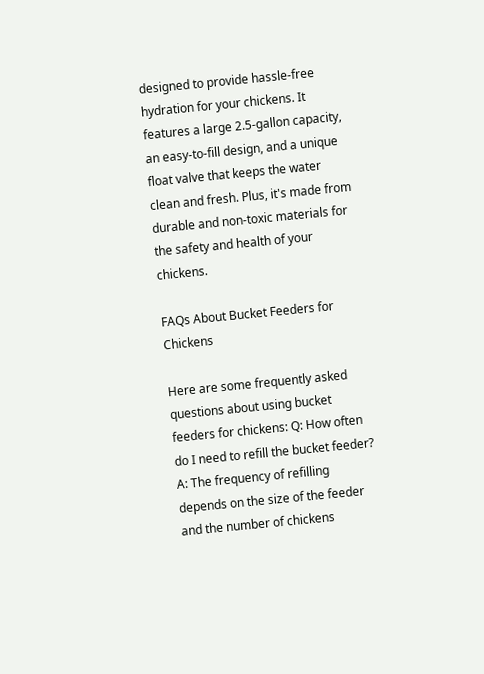designed to provide hassle-free hydration for your chickens. It features a large 2.5-gallon capacity, an easy-to-fill design, and a unique float valve that keeps the water clean and fresh. Plus, it's made from durable and non-toxic materials for the safety and health of your chickens.

FAQs About Bucket Feeders for Chickens

Here are some frequently asked questions about using bucket feeders for chickens: Q: How often do I need to refill the bucket feeder? A: The frequency of refilling depends on the size of the feeder and the number of chickens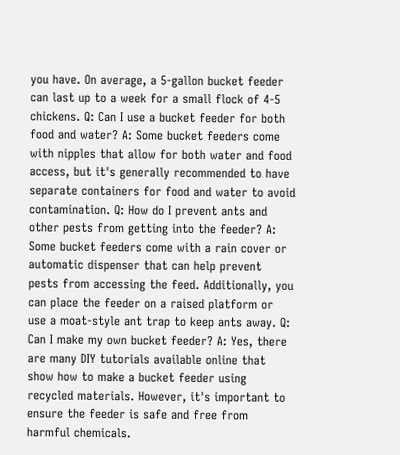you have. On average, a 5-gallon bucket feeder can last up to a week for a small flock of 4-5 chickens. Q: Can I use a bucket feeder for both food and water? A: Some bucket feeders come with nipples that allow for both water and food access, but it's generally recommended to have separate containers for food and water to avoid contamination. Q: How do I prevent ants and other pests from getting into the feeder? A: Some bucket feeders come with a rain cover or automatic dispenser that can help prevent pests from accessing the feed. Additionally, you can place the feeder on a raised platform or use a moat-style ant trap to keep ants away. Q: Can I make my own bucket feeder? A: Yes, there are many DIY tutorials available online that show how to make a bucket feeder using recycled materials. However, it's important to ensure the feeder is safe and free from harmful chemicals.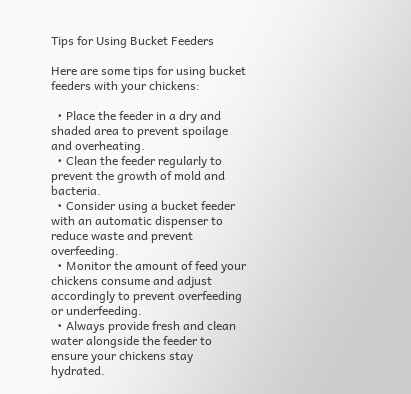Tips for Using Bucket Feeders

Here are some tips for using bucket feeders with your chickens:

  • Place the feeder in a dry and shaded area to prevent spoilage and overheating.
  • Clean the feeder regularly to prevent the growth of mold and bacteria.
  • Consider using a bucket feeder with an automatic dispenser to reduce waste and prevent overfeeding.
  • Monitor the amount of feed your chickens consume and adjust accordingly to prevent overfeeding or underfeeding.
  • Always provide fresh and clean water alongside the feeder to ensure your chickens stay hydrated.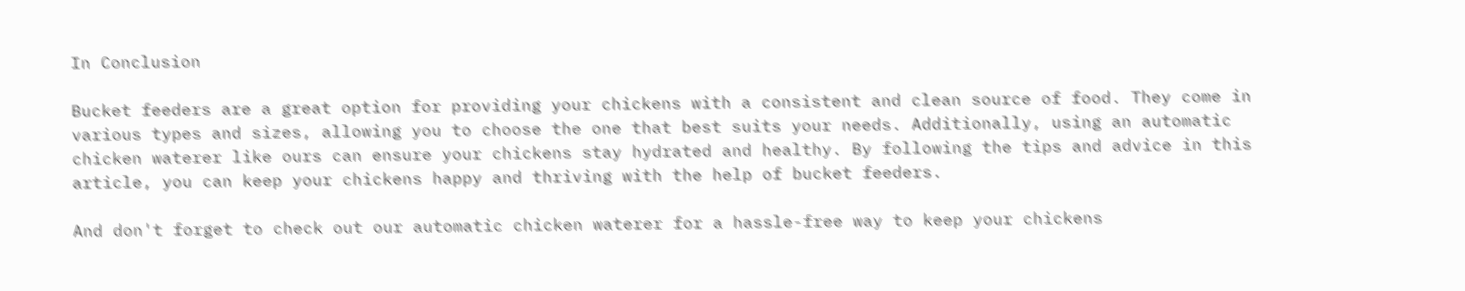In Conclusion

Bucket feeders are a great option for providing your chickens with a consistent and clean source of food. They come in various types and sizes, allowing you to choose the one that best suits your needs. Additionally, using an automatic chicken waterer like ours can ensure your chickens stay hydrated and healthy. By following the tips and advice in this article, you can keep your chickens happy and thriving with the help of bucket feeders.

And don't forget to check out our automatic chicken waterer for a hassle-free way to keep your chickens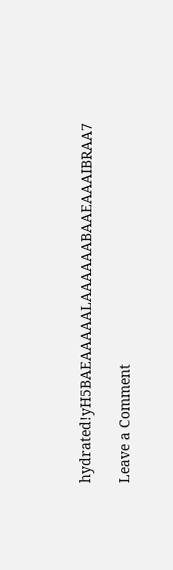hydrated!yH5BAEAAAAALAAAAAABAAEAAAIBRAA7

Leave a Comment